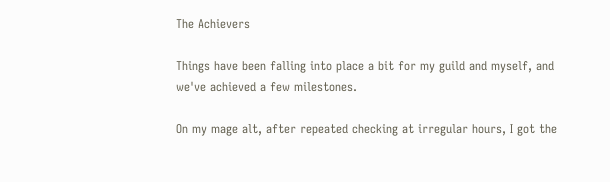The Achievers

Things have been falling into place a bit for my guild and myself, and we've achieved a few milestones.

On my mage alt, after repeated checking at irregular hours, I got the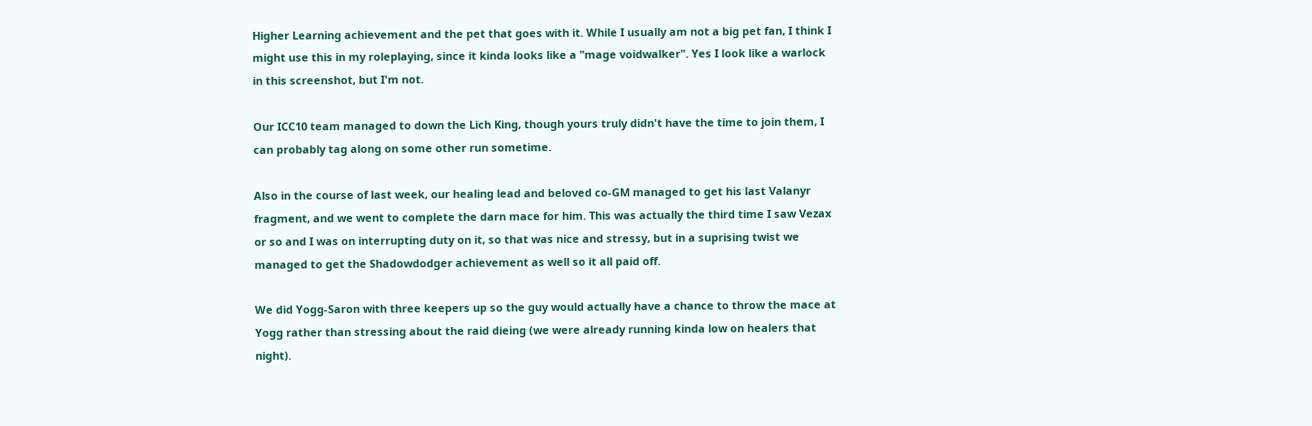Higher Learning achievement and the pet that goes with it. While I usually am not a big pet fan, I think I might use this in my roleplaying, since it kinda looks like a "mage voidwalker". Yes I look like a warlock in this screenshot, but I'm not.

Our ICC10 team managed to down the Lich King, though yours truly didn't have the time to join them, I can probably tag along on some other run sometime.

Also in the course of last week, our healing lead and beloved co-GM managed to get his last Valanyr fragment, and we went to complete the darn mace for him. This was actually the third time I saw Vezax or so and I was on interrupting duty on it, so that was nice and stressy, but in a suprising twist we managed to get the Shadowdodger achievement as well so it all paid off.

We did Yogg-Saron with three keepers up so the guy would actually have a chance to throw the mace at Yogg rather than stressing about the raid dieing (we were already running kinda low on healers that night).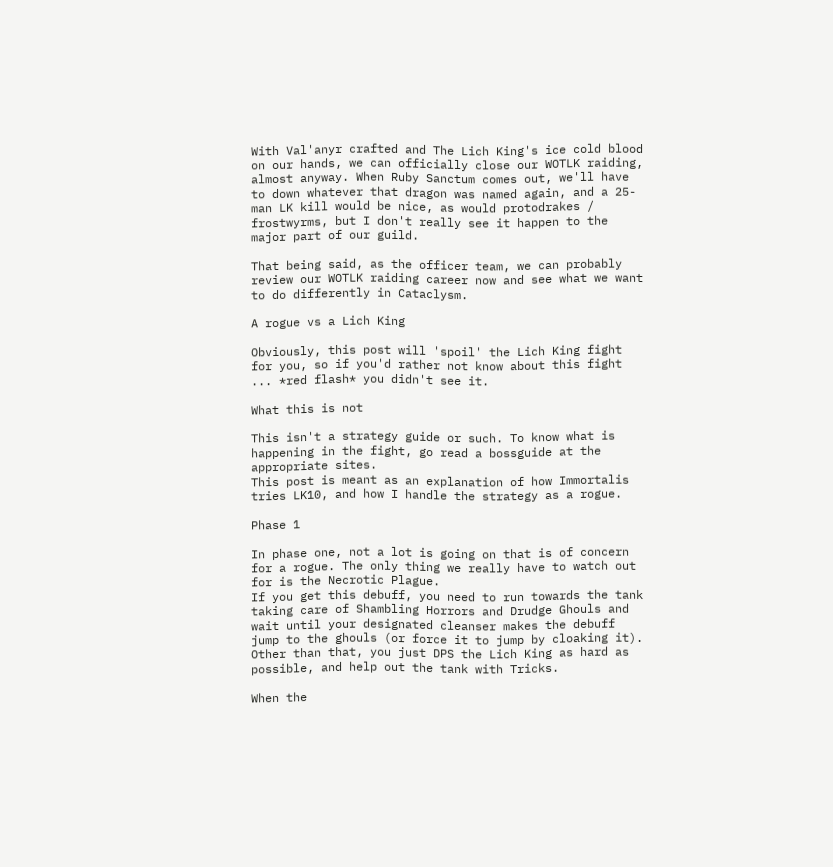With Val'anyr crafted and The Lich King's ice cold blood on our hands, we can officially close our WOTLK raiding, almost anyway. When Ruby Sanctum comes out, we'll have to down whatever that dragon was named again, and a 25-man LK kill would be nice, as would protodrakes / frostwyrms, but I don't really see it happen to the major part of our guild.

That being said, as the officer team, we can probably review our WOTLK raiding career now and see what we want to do differently in Cataclysm.

A rogue vs a Lich King

Obviously, this post will 'spoil' the Lich King fight for you, so if you'd rather not know about this fight ... *red flash* you didn't see it.

What this is not

This isn't a strategy guide or such. To know what is happening in the fight, go read a bossguide at the appropriate sites.
This post is meant as an explanation of how Immortalis tries LK10, and how I handle the strategy as a rogue.

Phase 1

In phase one, not a lot is going on that is of concern for a rogue. The only thing we really have to watch out for is the Necrotic Plague.
If you get this debuff, you need to run towards the tank taking care of Shambling Horrors and Drudge Ghouls and wait until your designated cleanser makes the debuff jump to the ghouls (or force it to jump by cloaking it).
Other than that, you just DPS the Lich King as hard as possible, and help out the tank with Tricks.

When the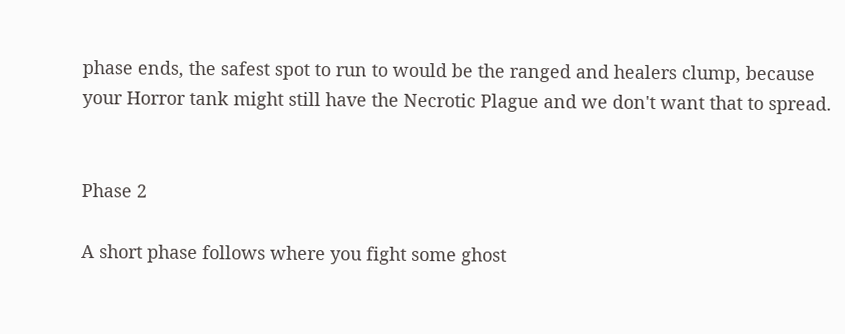phase ends, the safest spot to run to would be the ranged and healers clump, because your Horror tank might still have the Necrotic Plague and we don't want that to spread.


Phase 2

A short phase follows where you fight some ghost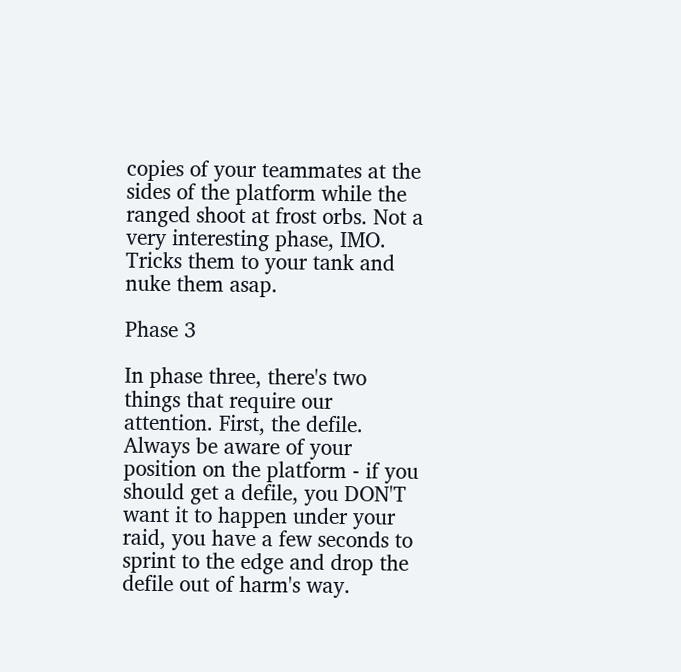copies of your teammates at the sides of the platform while the ranged shoot at frost orbs. Not a very interesting phase, IMO. Tricks them to your tank and nuke them asap.

Phase 3

In phase three, there's two things that require our attention. First, the defile. Always be aware of your position on the platform - if you should get a defile, you DON'T want it to happen under your raid, you have a few seconds to sprint to the edge and drop the defile out of harm's way.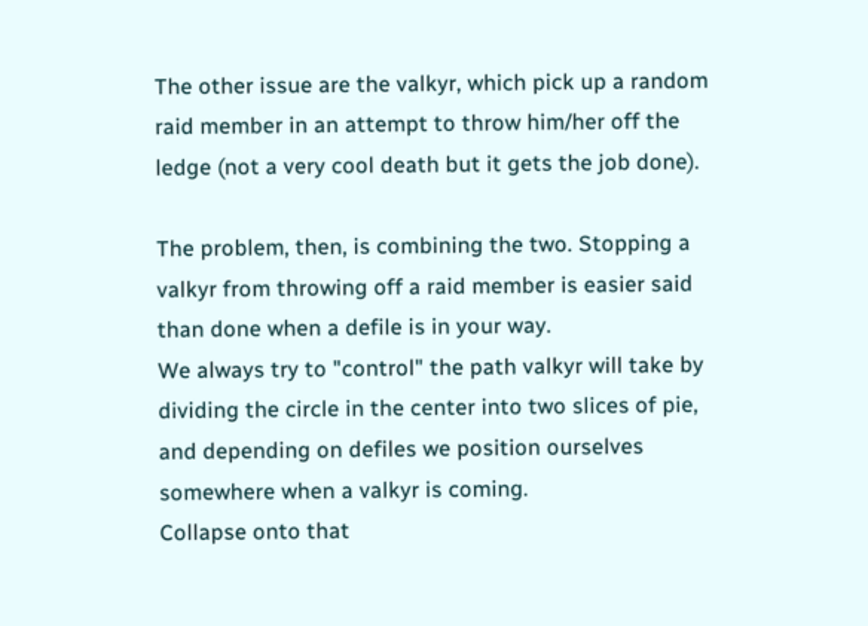The other issue are the valkyr, which pick up a random raid member in an attempt to throw him/her off the ledge (not a very cool death but it gets the job done).

The problem, then, is combining the two. Stopping a valkyr from throwing off a raid member is easier said than done when a defile is in your way.
We always try to "control" the path valkyr will take by dividing the circle in the center into two slices of pie, and depending on defiles we position ourselves somewhere when a valkyr is coming.
Collapse onto that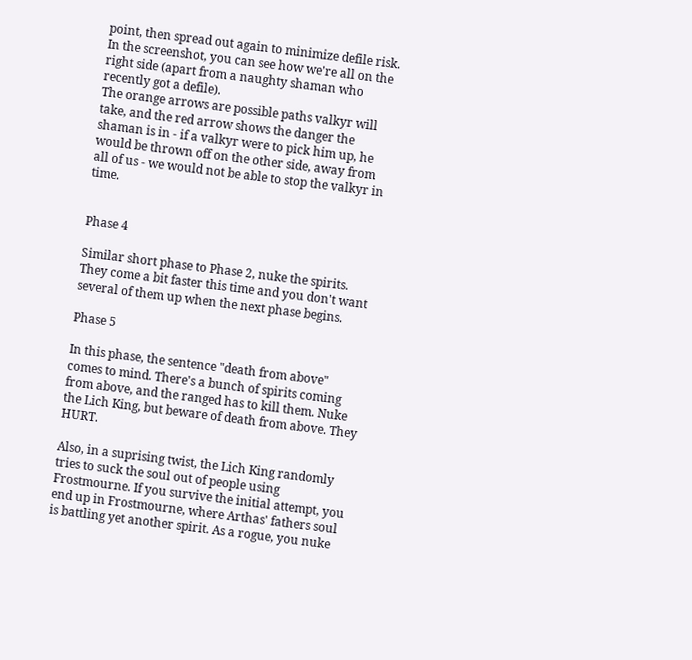point, then spread out again to minimize defile risk. In the screenshot, you can see how we're all on the right side (apart from a naughty shaman who recently got a defile).
The orange arrows are possible paths valkyr will take, and the red arrow shows the danger the shaman is in - if a valkyr were to pick him up, he would be thrown off on the other side, away from all of us - we would not be able to stop the valkyr in time.


Phase 4

Similar short phase to Phase 2, nuke the spirits. They come a bit faster this time and you don't want several of them up when the next phase begins.

Phase 5

In this phase, the sentence "death from above" comes to mind. There's a bunch of spirits coming from above, and the ranged has to kill them. Nuke the Lich King, but beware of death from above. They HURT.

Also, in a suprising twist, the Lich King randomly tries to suck the soul out of people using Frostmourne. If you survive the initial attempt, you end up in Frostmourne, where Arthas' fathers soul is battling yet another spirit. As a rogue, you nuke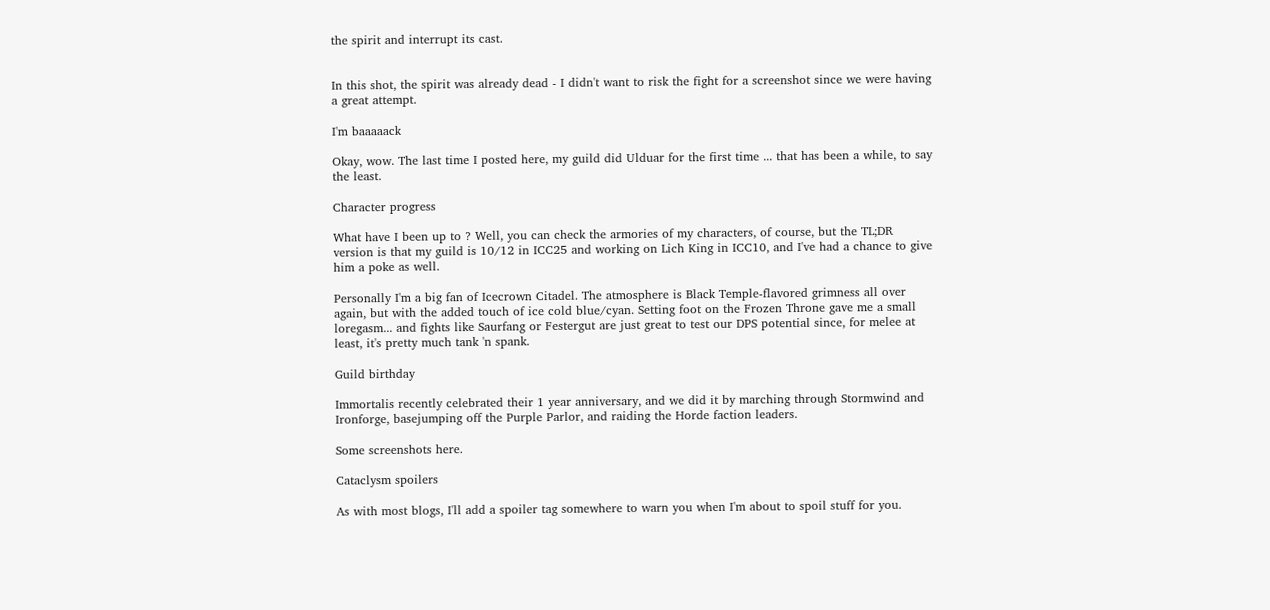the spirit and interrupt its cast.


In this shot, the spirit was already dead - I didn't want to risk the fight for a screenshot since we were having a great attempt.

I'm baaaaack

Okay, wow. The last time I posted here, my guild did Ulduar for the first time ... that has been a while, to say the least.

Character progress

What have I been up to ? Well, you can check the armories of my characters, of course, but the TL;DR version is that my guild is 10/12 in ICC25 and working on Lich King in ICC10, and I've had a chance to give him a poke as well.

Personally I'm a big fan of Icecrown Citadel. The atmosphere is Black Temple-flavored grimness all over again, but with the added touch of ice cold blue/cyan. Setting foot on the Frozen Throne gave me a small loregasm... and fights like Saurfang or Festergut are just great to test our DPS potential since, for melee at least, it's pretty much tank 'n spank.

Guild birthday

Immortalis recently celebrated their 1 year anniversary, and we did it by marching through Stormwind and Ironforge, basejumping off the Purple Parlor, and raiding the Horde faction leaders.

Some screenshots here.

Cataclysm spoilers

As with most blogs, I'll add a spoiler tag somewhere to warn you when I'm about to spoil stuff for you.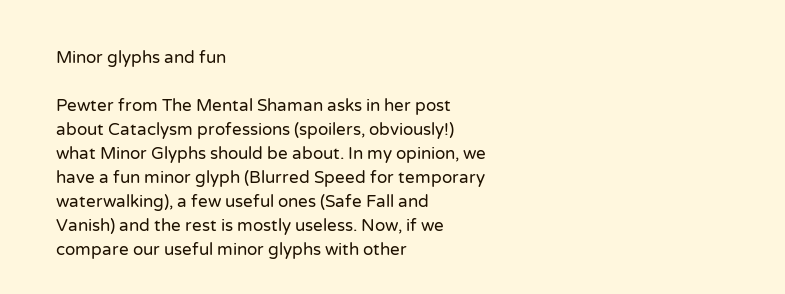Minor glyphs and fun

Pewter from The Mental Shaman asks in her post about Cataclysm professions (spoilers, obviously!) what Minor Glyphs should be about. In my opinion, we have a fun minor glyph (Blurred Speed for temporary waterwalking), a few useful ones (Safe Fall and Vanish) and the rest is mostly useless. Now, if we compare our useful minor glyphs with other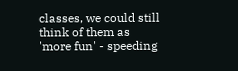classes, we could still think of them as 'more fun' - speeding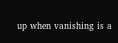up when vanishing is a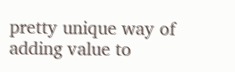pretty unique way of adding value to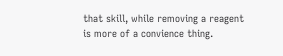that skill, while removing a reagent is more of a convience thing.